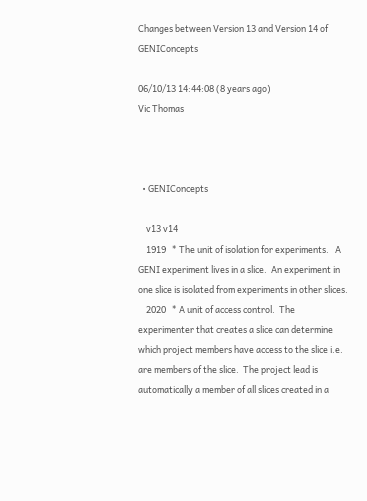Changes between Version 13 and Version 14 of GENIConcepts

06/10/13 14:44:08 (8 years ago)
Vic Thomas



  • GENIConcepts

    v13 v14
    1919   * The unit of isolation for experiments.   A GENI experiment lives in a slice.  An experiment in one slice is isolated from experiments in other slices.
    2020   * A unit of access control.  The experimenter that creates a slice can determine which project members have access to the slice i.e. are members of the slice.  The project lead is automatically a member of all slices created in a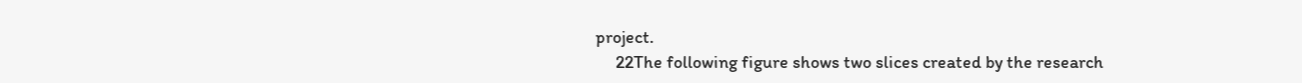project.
     22The following figure shows two slices created by the research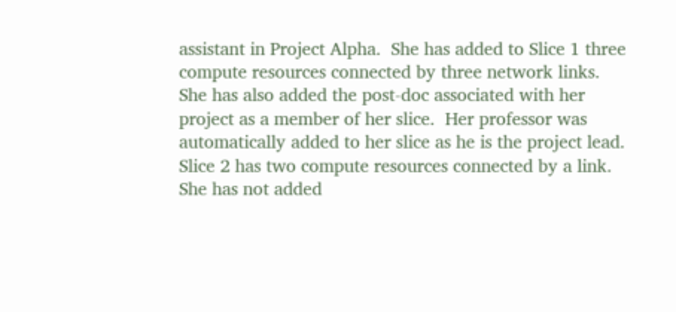assistant in Project Alpha.  She has added to Slice 1 three compute resources connected by three network links.  She has also added the post-doc associated with her project as a member of her slice.  Her professor was automatically added to her slice as he is the project lead.  Slice 2 has two compute resources connected by a link.  She has not added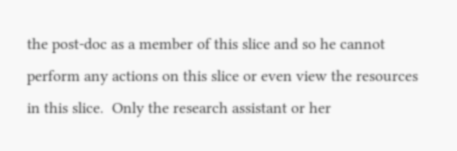the post-doc as a member of this slice and so he cannot perform any actions on this slice or even view the resources in this slice.  Only the research assistant or her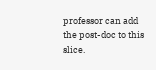professor can add the post-doc to this slice.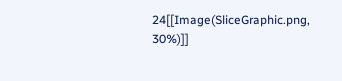24[[Image(SliceGraphic.png, 30%)]]